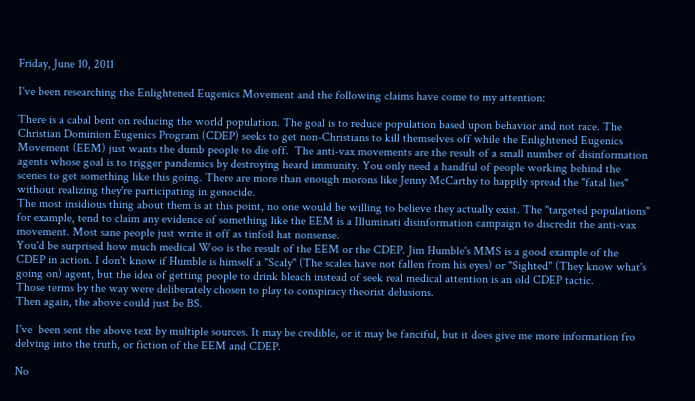Friday, June 10, 2011

I've been researching the Enlightened Eugenics Movement and the following claims have come to my attention:

There is a cabal bent on reducing the world population. The goal is to reduce population based upon behavior and not race. The Christian Dominion Eugenics Program (CDEP) seeks to get non-Christians to kill themselves off while the Enlightened Eugenics Movement (EEM) just wants the dumb people to die off.  The anti-vax movements are the result of a small number of disinformation agents whose goal is to trigger pandemics by destroying heard immunity. You only need a handful of people working behind the scenes to get something like this going. There are more than enough morons like Jenny McCarthy to happily spread the "fatal lies" without realizing they're participating in genocide.
The most insidious thing about them is at this point, no one would be willing to believe they actually exist. The "targeted populations" for example, tend to claim any evidence of something like the EEM is a Illuminati disinformation campaign to discredit the anti-vax movement. Most sane people just write it off as tinfoil hat nonsense.
You'd be surprised how much medical Woo is the result of the EEM or the CDEP. Jim Humble's MMS is a good example of the CDEP in action. I don't know if Humble is himself a "Scaly" (The scales have not fallen from his eyes) or "Sighted" (They know what's going on) agent, but the idea of getting people to drink bleach instead of seek real medical attention is an old CDEP tactic.
Those terms by the way were deliberately chosen to play to conspiracy theorist delusions.
Then again, the above could just be BS.

I've  been sent the above text by multiple sources. It may be credible, or it may be fanciful, but it does give me more information fro delving into the truth, or fiction of the EEM and CDEP.

No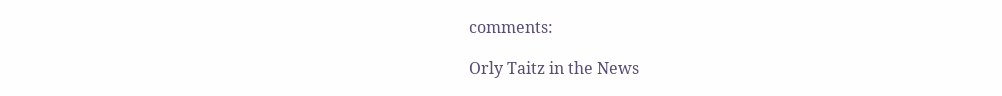comments:

Orly Taitz in the News